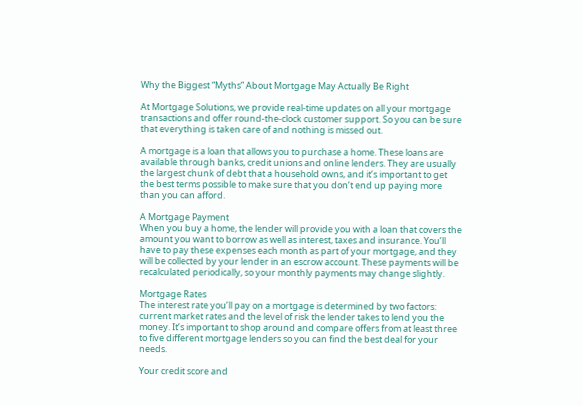Why the Biggest “Myths” About Mortgage May Actually Be Right

At Mortgage Solutions, we provide real-time updates on all your mortgage transactions and offer round-the-clock customer support. So you can be sure that everything is taken care of and nothing is missed out.

A mortgage is a loan that allows you to purchase a home. These loans are available through banks, credit unions and online lenders. They are usually the largest chunk of debt that a household owns, and it’s important to get the best terms possible to make sure that you don’t end up paying more than you can afford.

A Mortgage Payment
When you buy a home, the lender will provide you with a loan that covers the amount you want to borrow as well as interest, taxes and insurance. You’ll have to pay these expenses each month as part of your mortgage, and they will be collected by your lender in an escrow account. These payments will be recalculated periodically, so your monthly payments may change slightly.

Mortgage Rates
The interest rate you’ll pay on a mortgage is determined by two factors: current market rates and the level of risk the lender takes to lend you the money. It’s important to shop around and compare offers from at least three to five different mortgage lenders so you can find the best deal for your needs.

Your credit score and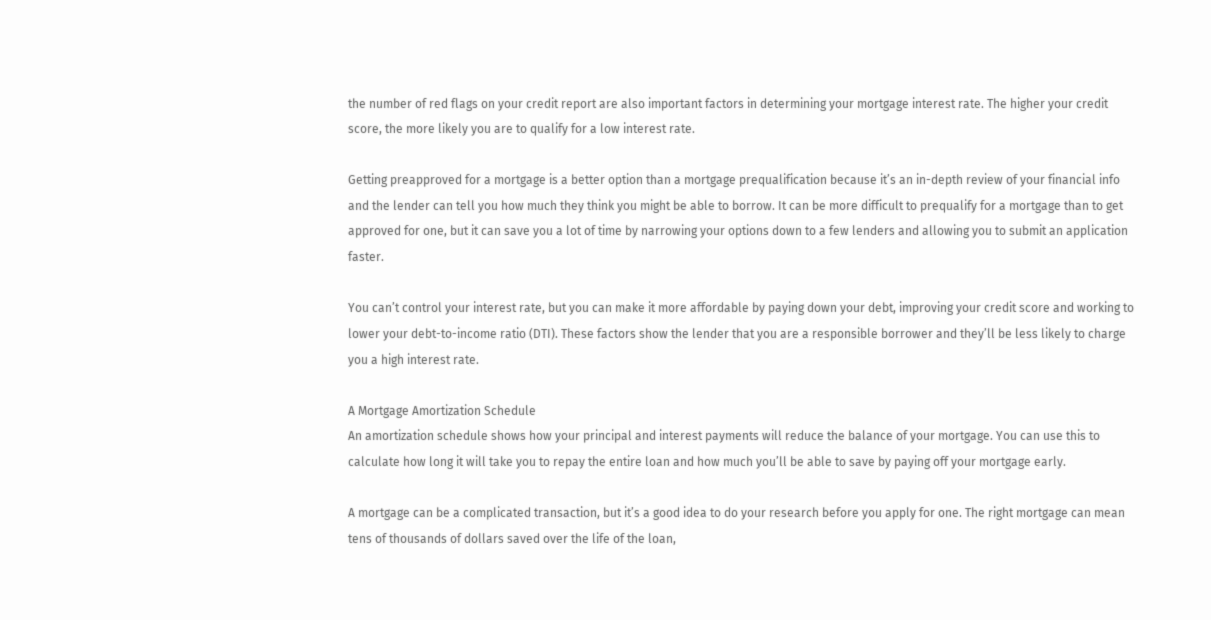the number of red flags on your credit report are also important factors in determining your mortgage interest rate. The higher your credit score, the more likely you are to qualify for a low interest rate.

Getting preapproved for a mortgage is a better option than a mortgage prequalification because it’s an in-depth review of your financial info and the lender can tell you how much they think you might be able to borrow. It can be more difficult to prequalify for a mortgage than to get approved for one, but it can save you a lot of time by narrowing your options down to a few lenders and allowing you to submit an application faster.

You can’t control your interest rate, but you can make it more affordable by paying down your debt, improving your credit score and working to lower your debt-to-income ratio (DTI). These factors show the lender that you are a responsible borrower and they’ll be less likely to charge you a high interest rate.

A Mortgage Amortization Schedule
An amortization schedule shows how your principal and interest payments will reduce the balance of your mortgage. You can use this to calculate how long it will take you to repay the entire loan and how much you’ll be able to save by paying off your mortgage early.

A mortgage can be a complicated transaction, but it’s a good idea to do your research before you apply for one. The right mortgage can mean tens of thousands of dollars saved over the life of the loan,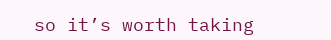so it’s worth taking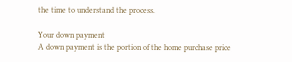the time to understand the process.

Your down payment
A down payment is the portion of the home purchase price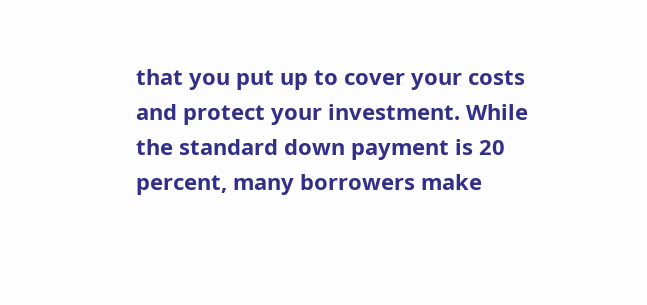that you put up to cover your costs and protect your investment. While the standard down payment is 20 percent, many borrowers make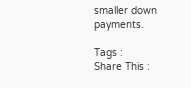smaller down payments.

Tags :
Share This :